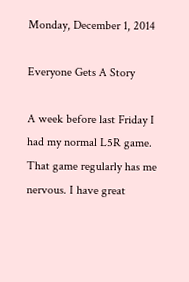Monday, December 1, 2014

Everyone Gets A Story

A week before last Friday I had my normal L5R game. That game regularly has me nervous. I have great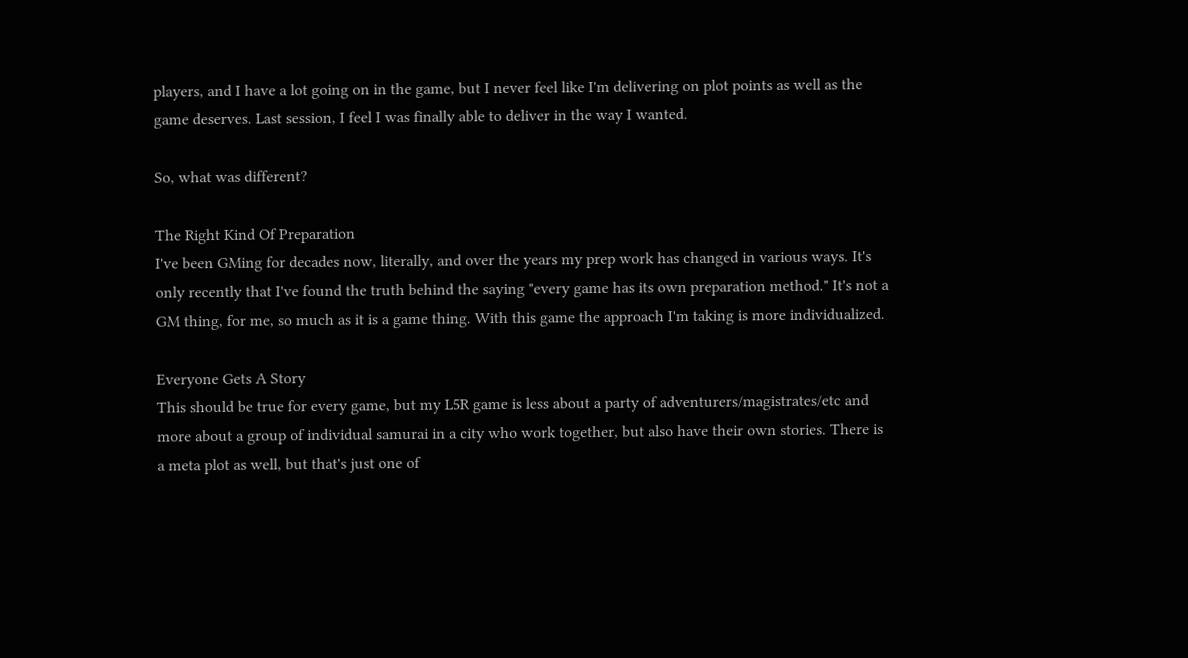players, and I have a lot going on in the game, but I never feel like I'm delivering on plot points as well as the game deserves. Last session, I feel I was finally able to deliver in the way I wanted.

So, what was different?

The Right Kind Of Preparation
I've been GMing for decades now, literally, and over the years my prep work has changed in various ways. It's only recently that I've found the truth behind the saying "every game has its own preparation method." It's not a GM thing, for me, so much as it is a game thing. With this game the approach I'm taking is more individualized.

Everyone Gets A Story
This should be true for every game, but my L5R game is less about a party of adventurers/magistrates/etc and more about a group of individual samurai in a city who work together, but also have their own stories. There is a meta plot as well, but that's just one of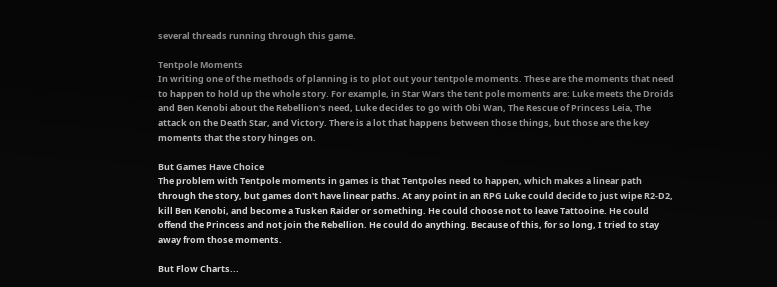several threads running through this game.

Tentpole Moments
In writing one of the methods of planning is to plot out your tentpole moments. These are the moments that need to happen to hold up the whole story. For example, in Star Wars the tent pole moments are: Luke meets the Droids and Ben Kenobi about the Rebellion's need, Luke decides to go with Obi Wan, The Rescue of Princess Leia, The attack on the Death Star, and Victory. There is a lot that happens between those things, but those are the key moments that the story hinges on.

But Games Have Choice
The problem with Tentpole moments in games is that Tentpoles need to happen, which makes a linear path through the story, but games don't have linear paths. At any point in an RPG Luke could decide to just wipe R2-D2, kill Ben Kenobi, and become a Tusken Raider or something. He could choose not to leave Tattooine. He could offend the Princess and not join the Rebellion. He could do anything. Because of this, for so long, I tried to stay away from those moments.

But Flow Charts...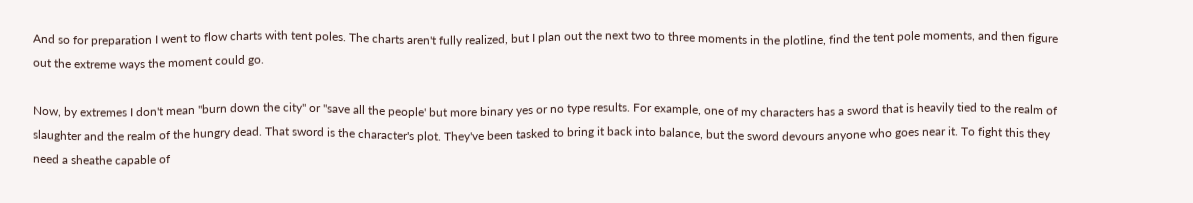And so for preparation I went to flow charts with tent poles. The charts aren't fully realized, but I plan out the next two to three moments in the plotline, find the tent pole moments, and then figure out the extreme ways the moment could go.

Now, by extremes I don't mean "burn down the city" or "save all the people' but more binary yes or no type results. For example, one of my characters has a sword that is heavily tied to the realm of slaughter and the realm of the hungry dead. That sword is the character's plot. They've been tasked to bring it back into balance, but the sword devours anyone who goes near it. To fight this they need a sheathe capable of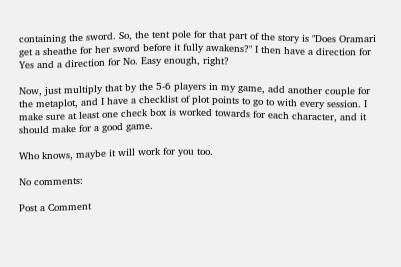containing the sword. So, the tent pole for that part of the story is "Does Oramari get a sheathe for her sword before it fully awakens?" I then have a direction for Yes and a direction for No. Easy enough, right?

Now, just multiply that by the 5-6 players in my game, add another couple for the metaplot, and I have a checklist of plot points to go to with every session. I make sure at least one check box is worked towards for each character, and it should make for a good game.

Who knows, maybe it will work for you too.

No comments:

Post a Comment